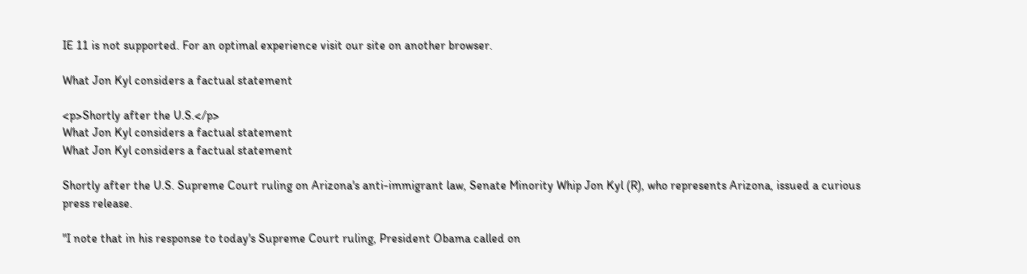IE 11 is not supported. For an optimal experience visit our site on another browser.

What Jon Kyl considers a factual statement

<p>Shortly after the U.S.</p>
What Jon Kyl considers a factual statement
What Jon Kyl considers a factual statement

Shortly after the U.S. Supreme Court ruling on Arizona's anti-immigrant law, Senate Minority Whip Jon Kyl (R), who represents Arizona, issued a curious press release.

"I note that in his response to today's Supreme Court ruling, President Obama called on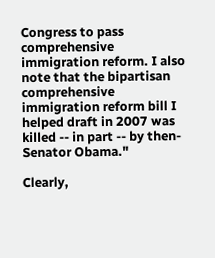Congress to pass comprehensive immigration reform. I also note that the bipartisan comprehensive immigration reform bill I helped draft in 2007 was killed -- in part -- by then-Senator Obama."

Clearly,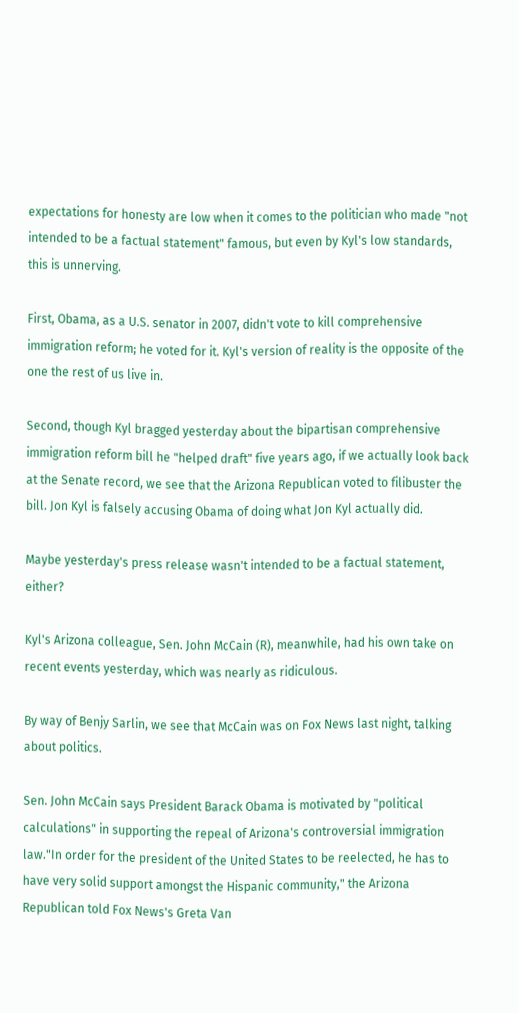expectations for honesty are low when it comes to the politician who made "not intended to be a factual statement" famous, but even by Kyl's low standards, this is unnerving.

First, Obama, as a U.S. senator in 2007, didn't vote to kill comprehensive immigration reform; he voted for it. Kyl's version of reality is the opposite of the one the rest of us live in.

Second, though Kyl bragged yesterday about the bipartisan comprehensive immigration reform bill he "helped draft" five years ago, if we actually look back at the Senate record, we see that the Arizona Republican voted to filibuster the bill. Jon Kyl is falsely accusing Obama of doing what Jon Kyl actually did.

Maybe yesterday's press release wasn't intended to be a factual statement, either?

Kyl's Arizona colleague, Sen. John McCain (R), meanwhile, had his own take on recent events yesterday, which was nearly as ridiculous.

By way of Benjy Sarlin, we see that McCain was on Fox News last night, talking about politics.

Sen. John McCain says President Barack Obama is motivated by "political calculations" in supporting the repeal of Arizona's controversial immigration law."In order for the president of the United States to be reelected, he has to have very solid support amongst the Hispanic community," the Arizona Republican told Fox News's Greta Van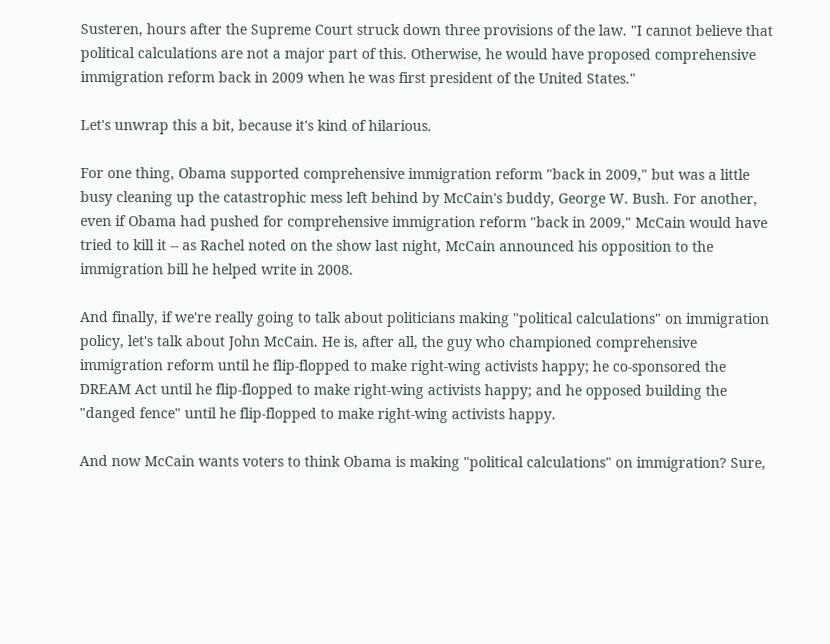Susteren, hours after the Supreme Court struck down three provisions of the law. "I cannot believe that political calculations are not a major part of this. Otherwise, he would have proposed comprehensive immigration reform back in 2009 when he was first president of the United States."

Let's unwrap this a bit, because it's kind of hilarious.

For one thing, Obama supported comprehensive immigration reform "back in 2009," but was a little busy cleaning up the catastrophic mess left behind by McCain's buddy, George W. Bush. For another, even if Obama had pushed for comprehensive immigration reform "back in 2009," McCain would have tried to kill it -- as Rachel noted on the show last night, McCain announced his opposition to the immigration bill he helped write in 2008.

And finally, if we're really going to talk about politicians making "political calculations" on immigration policy, let's talk about John McCain. He is, after all, the guy who championed comprehensive immigration reform until he flip-flopped to make right-wing activists happy; he co-sponsored the DREAM Act until he flip-flopped to make right-wing activists happy; and he opposed building the "danged fence" until he flip-flopped to make right-wing activists happy.

And now McCain wants voters to think Obama is making "political calculations" on immigration? Sure,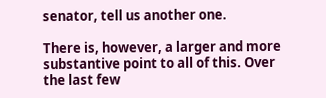senator, tell us another one.

There is, however, a larger and more substantive point to all of this. Over the last few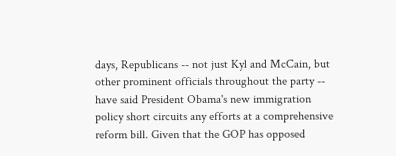days, Republicans -- not just Kyl and McCain, but other prominent officials throughout the party -- have said President Obama's new immigration policy short circuits any efforts at a comprehensive reform bill. Given that the GOP has opposed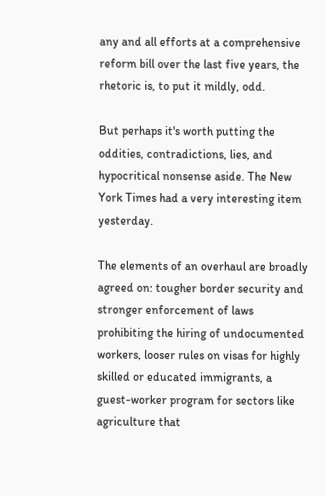any and all efforts at a comprehensive reform bill over the last five years, the rhetoric is, to put it mildly, odd.

But perhaps it's worth putting the oddities, contradictions, lies, and hypocritical nonsense aside. The New York Times had a very interesting item yesterday.

The elements of an overhaul are broadly agreed on: tougher border security and stronger enforcement of laws prohibiting the hiring of undocumented workers, looser rules on visas for highly skilled or educated immigrants, a guest-worker program for sectors like agriculture that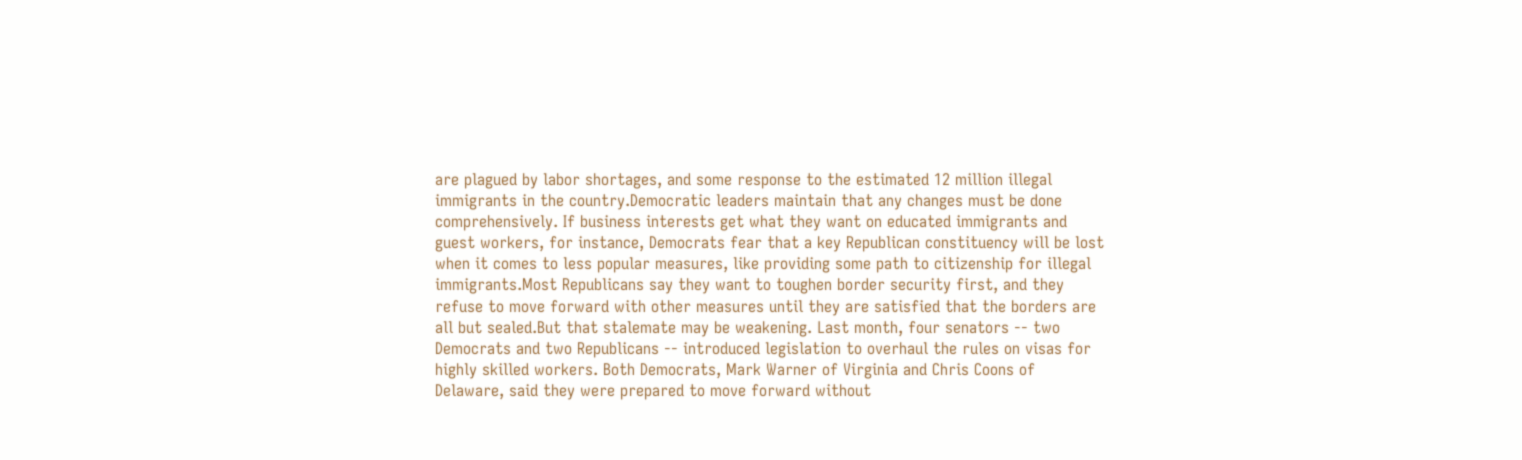are plagued by labor shortages, and some response to the estimated 12 million illegal immigrants in the country.Democratic leaders maintain that any changes must be done comprehensively. If business interests get what they want on educated immigrants and guest workers, for instance, Democrats fear that a key Republican constituency will be lost when it comes to less popular measures, like providing some path to citizenship for illegal immigrants.Most Republicans say they want to toughen border security first, and they refuse to move forward with other measures until they are satisfied that the borders are all but sealed.But that stalemate may be weakening. Last month, four senators -- two Democrats and two Republicans -- introduced legislation to overhaul the rules on visas for highly skilled workers. Both Democrats, Mark Warner of Virginia and Chris Coons of Delaware, said they were prepared to move forward without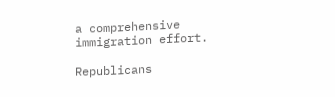a comprehensive immigration effort.

Republicans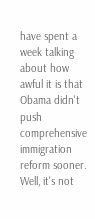have spent a week talking about how awful it is that Obama didn't push comprehensive immigration reform sooner. Well, it's not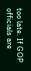too late. If GOP officials are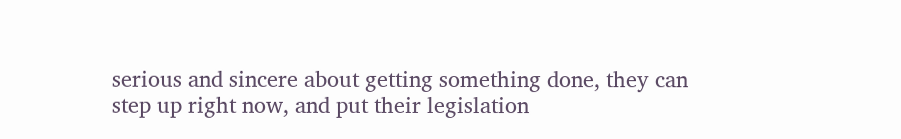serious and sincere about getting something done, they can step up right now, and put their legislation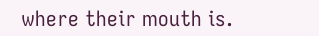where their mouth is.